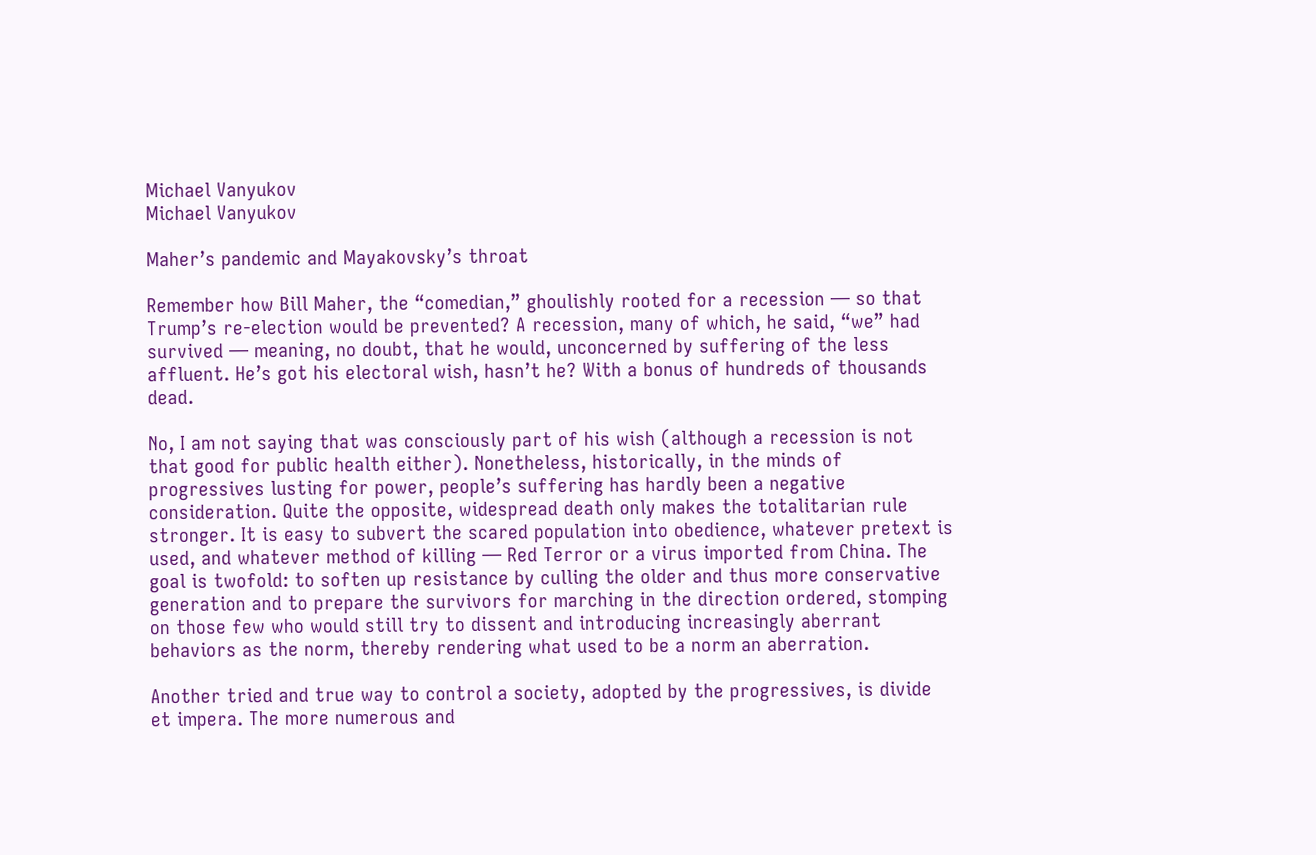Michael Vanyukov
Michael Vanyukov

Maher’s pandemic and Mayakovsky’s throat

Remember how Bill Maher, the “comedian,” ghoulishly rooted for a recession — so that Trump’s re-election would be prevented? A recession, many of which, he said, “we” had survived — meaning, no doubt, that he would, unconcerned by suffering of the less affluent. He’s got his electoral wish, hasn’t he? With a bonus of hundreds of thousands dead.

No, I am not saying that was consciously part of his wish (although a recession is not that good for public health either). Nonetheless, historically, in the minds of progressives lusting for power, people’s suffering has hardly been a negative consideration. Quite the opposite, widespread death only makes the totalitarian rule stronger. It is easy to subvert the scared population into obedience, whatever pretext is used, and whatever method of killing — Red Terror or a virus imported from China. The goal is twofold: to soften up resistance by culling the older and thus more conservative generation and to prepare the survivors for marching in the direction ordered, stomping on those few who would still try to dissent and introducing increasingly aberrant behaviors as the norm, thereby rendering what used to be a norm an aberration.

Another tried and true way to control a society, adopted by the progressives, is divide et impera. The more numerous and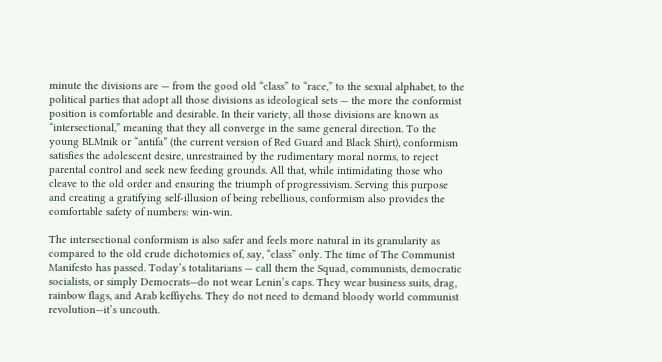minute the divisions are — from the good old “class” to “race,” to the sexual alphabet, to the political parties that adopt all those divisions as ideological sets — the more the conformist position is comfortable and desirable. In their variety, all those divisions are known as “intersectional,” meaning that they all converge in the same general direction. To the young BLMnik or “antifa” (the current version of Red Guard and Black Shirt), conformism satisfies the adolescent desire, unrestrained by the rudimentary moral norms, to reject parental control and seek new feeding grounds. All that, while intimidating those who cleave to the old order and ensuring the triumph of progressivism. Serving this purpose and creating a gratifying self-illusion of being rebellious, conformism also provides the comfortable safety of numbers: win-win.

The intersectional conformism is also safer and feels more natural in its granularity as compared to the old crude dichotomies of, say, “class” only. The time of The Communist Manifesto has passed. Today’s totalitarians — call them the Squad, communists, democratic socialists, or simply Democrats—do not wear Lenin’s caps. They wear business suits, drag, rainbow flags, and Arab keffiyehs. They do not need to demand bloody world communist revolution—it’s uncouth.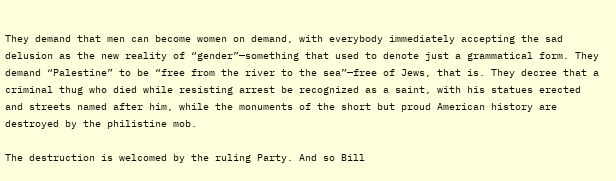They demand that men can become women on demand, with everybody immediately accepting the sad delusion as the new reality of “gender”—something that used to denote just a grammatical form. They demand “Palestine” to be “free from the river to the sea”—free of Jews, that is. They decree that a criminal thug who died while resisting arrest be recognized as a saint, with his statues erected and streets named after him, while the monuments of the short but proud American history are destroyed by the philistine mob.

The destruction is welcomed by the ruling Party. And so Bill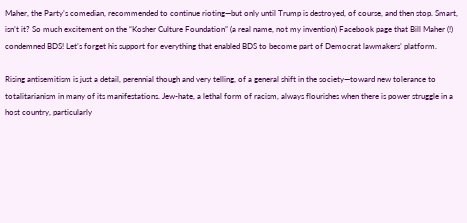Maher, the Party’s comedian, recommended to continue rioting—but only until Trump is destroyed, of course, and then stop. Smart, isn’t it? So much excitement on the “Kosher Culture Foundation” (a real name, not my invention) Facebook page that Bill Maher (!) condemned BDS! Let’s forget his support for everything that enabled BDS to become part of Democrat lawmakers’ platform.

Rising antisemitism is just a detail, perennial though and very telling, of a general shift in the society—toward new tolerance to totalitarianism in many of its manifestations. Jew-hate, a lethal form of racism, always flourishes when there is power struggle in a host country, particularly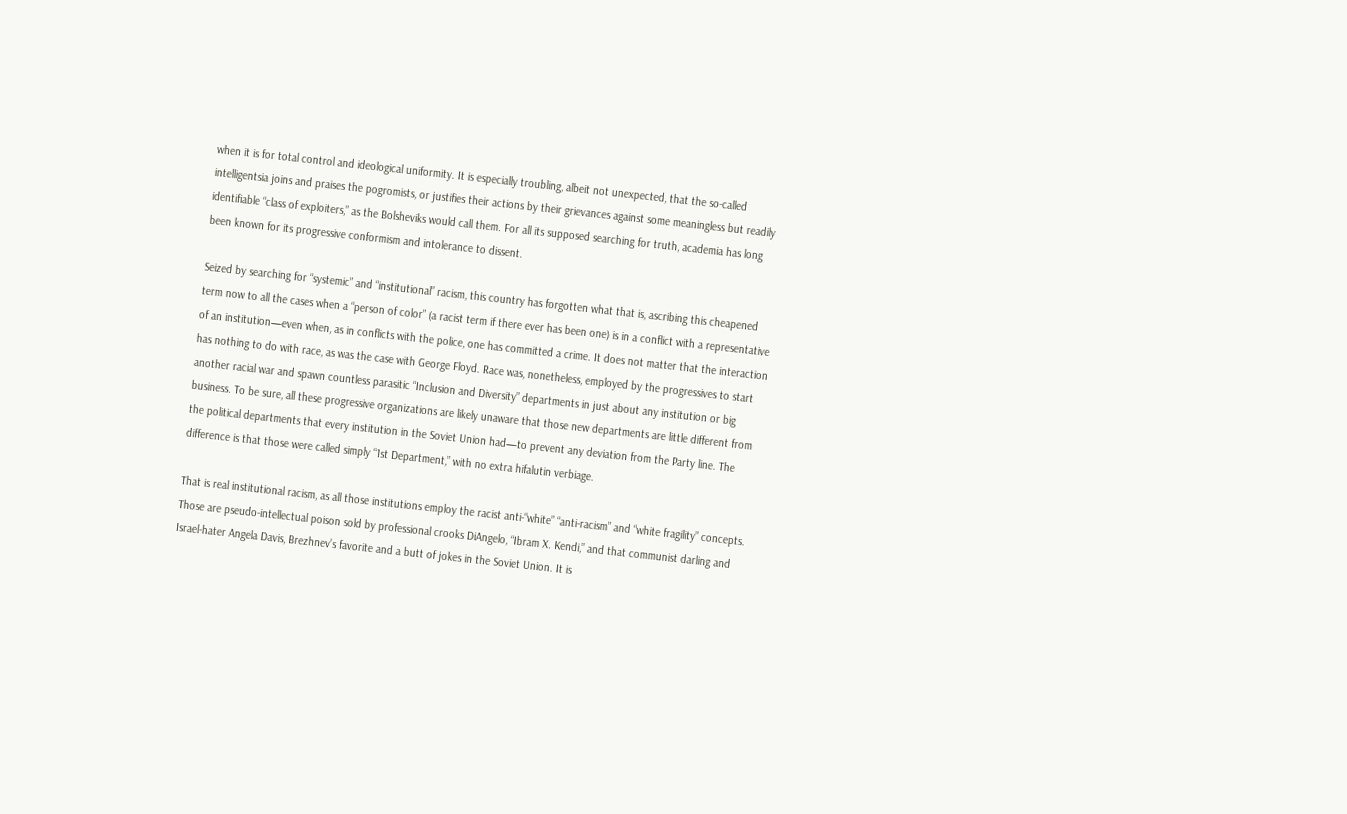when it is for total control and ideological uniformity. It is especially troubling, albeit not unexpected, that the so-called intelligentsia joins and praises the pogromists, or justifies their actions by their grievances against some meaningless but readily identifiable “class of exploiters,” as the Bolsheviks would call them. For all its supposed searching for truth, academia has long been known for its progressive conformism and intolerance to dissent.

Seized by searching for “systemic” and “institutional” racism, this country has forgotten what that is, ascribing this cheapened term now to all the cases when a “person of color” (a racist term if there ever has been one) is in a conflict with a representative of an institution—even when, as in conflicts with the police, one has committed a crime. It does not matter that the interaction has nothing to do with race, as was the case with George Floyd. Race was, nonetheless, employed by the progressives to start another racial war and spawn countless parasitic “Inclusion and Diversity” departments in just about any institution or big business. To be sure, all these progressive organizations are likely unaware that those new departments are little different from the political departments that every institution in the Soviet Union had—to prevent any deviation from the Party line. The difference is that those were called simply “1st Department,” with no extra hifalutin verbiage.

That is real institutional racism, as all those institutions employ the racist anti-“white” “anti-racism” and “white fragility” concepts. Those are pseudo-intellectual poison sold by professional crooks DiAngelo, “Ibram X. Kendi,” and that communist darling and Israel-hater Angela Davis, Brezhnev’s favorite and a butt of jokes in the Soviet Union. It is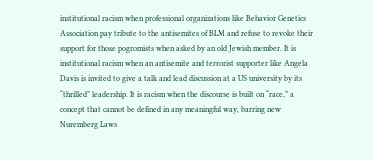institutional racism when professional organizations like Behavior Genetics Association pay tribute to the antisemites of BLM and refuse to revoke their support for those pogromists when asked by an old Jewish member. It is institutional racism when an antisemite and terrorist supporter like Angela Davis is invited to give a talk and lead discussion at a US university by its “thrilled” leadership. It is racism when the discourse is built on “race,” a concept that cannot be defined in any meaningful way, barring new Nuremberg Laws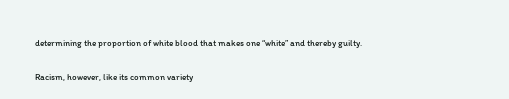determining the proportion of white blood that makes one “white” and thereby guilty.

Racism, however, like its common variety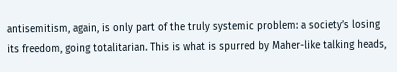antisemitism, again, is only part of the truly systemic problem: a society’s losing its freedom, going totalitarian. This is what is spurred by Maher-like talking heads,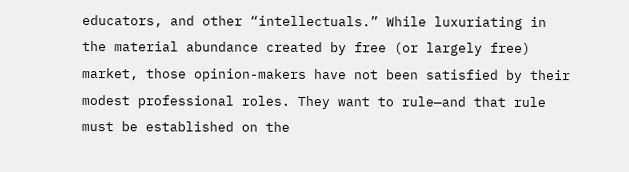educators, and other “intellectuals.” While luxuriating in the material abundance created by free (or largely free) market, those opinion-makers have not been satisfied by their modest professional roles. They want to rule—and that rule must be established on the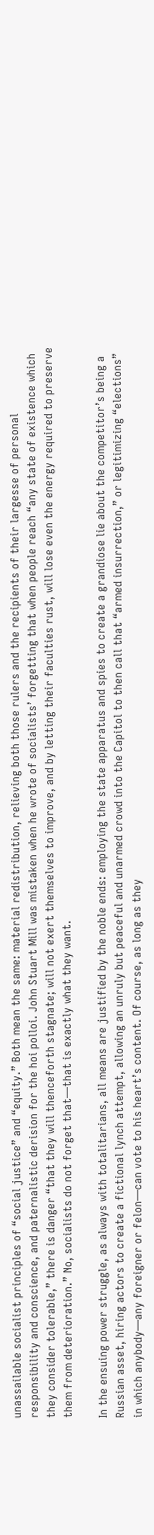unassailable socialist principles of “social justice” and “equity.” Both mean the same: material redistribution, relieving both those rulers and the recipients of their largesse of personal responsibility and conscience, and paternalistic derision for the hoi polloi. John Stuart Mill was mistaken when he wrote of socialists’ forgetting that when people reach “any state of existence which they consider tolerable,” there is danger “that they will thenceforth stagnate; will not exert themselves to improve, and by letting their faculties rust, will lose even the energy required to preserve them from deterioration.” No, socialists do not forget that—that is exactly what they want.

In the ensuing power struggle, as always with totalitarians, all means are justified by the noble ends: employing the state apparatus and spies to create a grandiose lie about the competitor’s being a Russian asset, hiring actors to create a fictional lynch attempt, allowing an unruly but peaceful and unarmed crowd into the Capitol to then call that “armed insurrection,” or legitimizing “elections” in which anybody—any foreigner or felon—can vote to his heart’s content. Of course, as long as they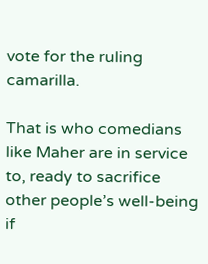vote for the ruling camarilla.

That is who comedians like Maher are in service to, ready to sacrifice other people’s well-being if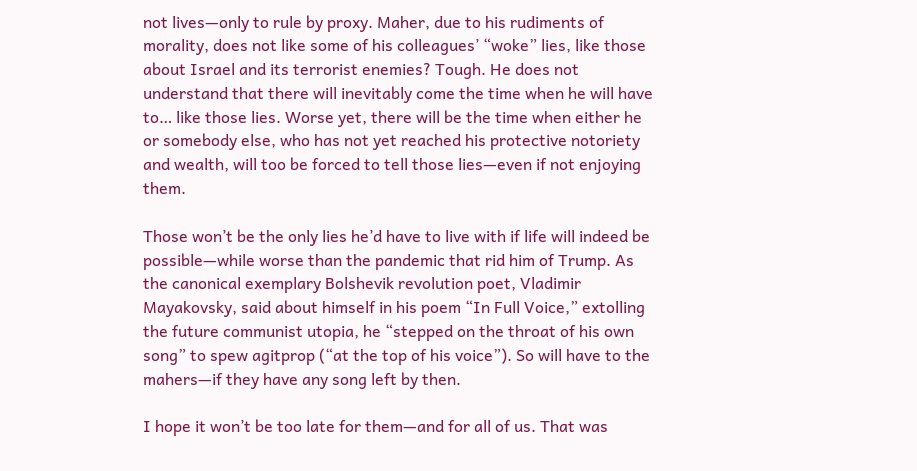not lives—only to rule by proxy. Maher, due to his rudiments of morality, does not like some of his colleagues’ “woke” lies, like those about Israel and its terrorist enemies? Tough. He does not understand that there will inevitably come the time when he will have to… like those lies. Worse yet, there will be the time when either he or somebody else, who has not yet reached his protective notoriety and wealth, will too be forced to tell those lies—even if not enjoying them.

Those won’t be the only lies he’d have to live with if life will indeed be possible—while worse than the pandemic that rid him of Trump. As the canonical exemplary Bolshevik revolution poet, Vladimir Mayakovsky, said about himself in his poem “In Full Voice,” extolling the future communist utopia, he “stepped on the throat of his own song” to spew agitprop (“at the top of his voice”). So will have to the mahers—if they have any song left by then.

I hope it won’t be too late for them—and for all of us. That was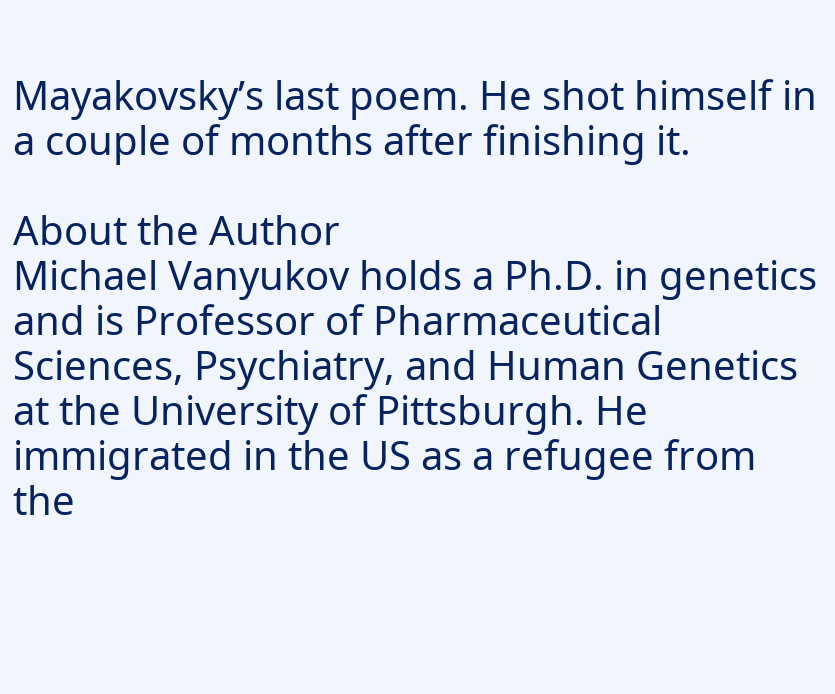Mayakovsky’s last poem. He shot himself in a couple of months after finishing it.

About the Author
Michael Vanyukov holds a Ph.D. in genetics and is Professor of Pharmaceutical Sciences, Psychiatry, and Human Genetics at the University of Pittsburgh. He immigrated in the US as a refugee from the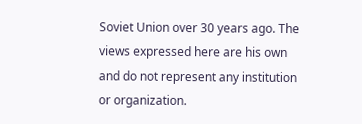Soviet Union over 30 years ago. The views expressed here are his own and do not represent any institution or organization.